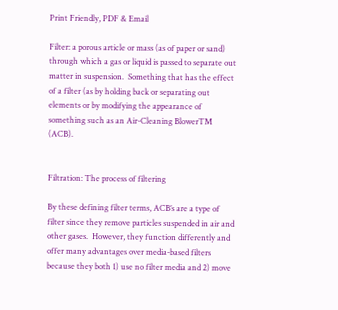Print Friendly, PDF & Email

Filter: a porous article or mass (as of paper or sand) through which a gas or liquid is passed to separate out matter in suspension.  Something that has the effect of a filter (as by holding back or separating out elements or by modifying the appearance of something such as an Air-Cleaning BlowerTM (ACB).


Filtration: The process of filtering

By these defining filter terms, ACB’s are a type of filter since they remove particles suspended in air and other gases.  However, they function differently and offer many advantages over media-based filters because they both 1) use no filter media and 2) move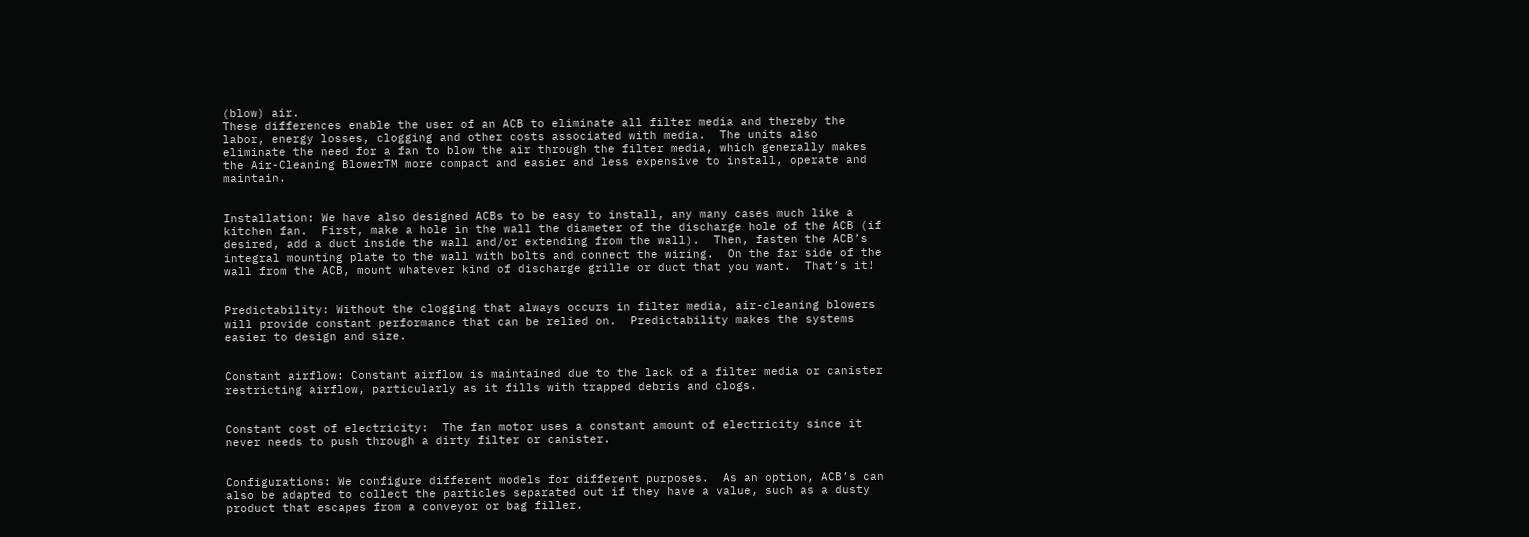(blow) air.
These differences enable the user of an ACB to eliminate all filter media and thereby the labor, energy losses, clogging and other costs associated with media.  The units also eliminate the need for a fan to blow the air through the filter media, which generally makes the Air-Cleaning BlowerTM more compact and easier and less expensive to install, operate and maintain.


Installation: We have also designed ACBs to be easy to install, any many cases much like a kitchen fan.  First, make a hole in the wall the diameter of the discharge hole of the ACB (if desired, add a duct inside the wall and/or extending from the wall).  Then, fasten the ACB’s integral mounting plate to the wall with bolts and connect the wiring.  On the far side of the wall from the ACB, mount whatever kind of discharge grille or duct that you want.  That’s it!


Predictability: Without the clogging that always occurs in filter media, air-cleaning blowers will provide constant performance that can be relied on.  Predictability makes the systems easier to design and size.


Constant airflow: Constant airflow is maintained due to the lack of a filter media or canister restricting airflow, particularly as it fills with trapped debris and clogs.


Constant cost of electricity:  The fan motor uses a constant amount of electricity since it never needs to push through a dirty filter or canister.


Configurations: We configure different models for different purposes.  As an option, ACB’s can also be adapted to collect the particles separated out if they have a value, such as a dusty product that escapes from a conveyor or bag filler.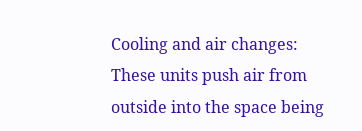Cooling and air changes: These units push air from outside into the space being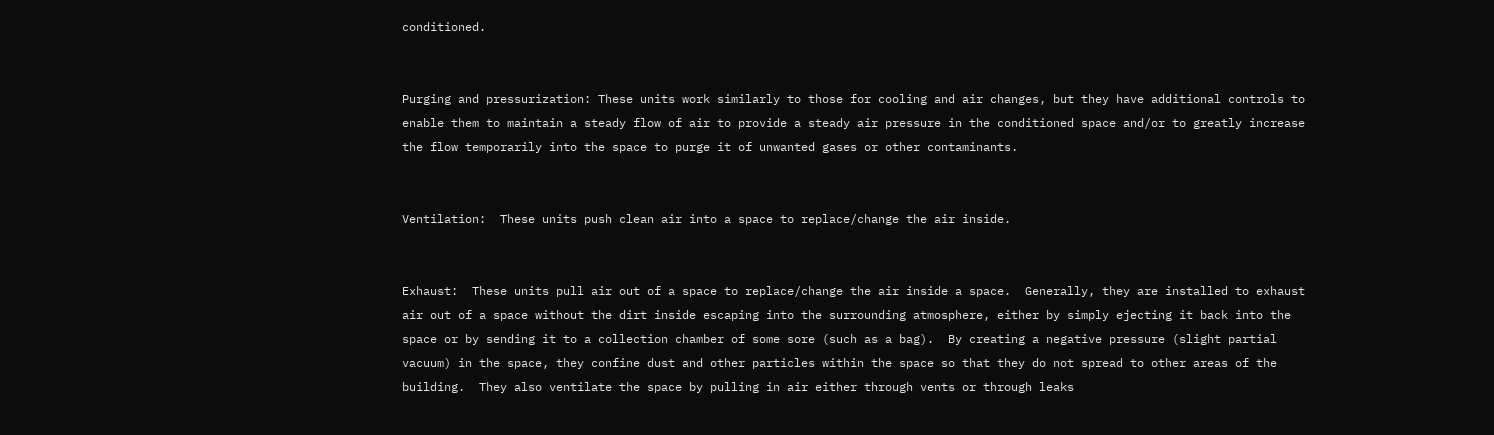conditioned.


Purging and pressurization: These units work similarly to those for cooling and air changes, but they have additional controls to enable them to maintain a steady flow of air to provide a steady air pressure in the conditioned space and/or to greatly increase the flow temporarily into the space to purge it of unwanted gases or other contaminants.


Ventilation:  These units push clean air into a space to replace/change the air inside.


Exhaust:  These units pull air out of a space to replace/change the air inside a space.  Generally, they are installed to exhaust air out of a space without the dirt inside escaping into the surrounding atmosphere, either by simply ejecting it back into the space or by sending it to a collection chamber of some sore (such as a bag).  By creating a negative pressure (slight partial vacuum) in the space, they confine dust and other particles within the space so that they do not spread to other areas of the building.  They also ventilate the space by pulling in air either through vents or through leaks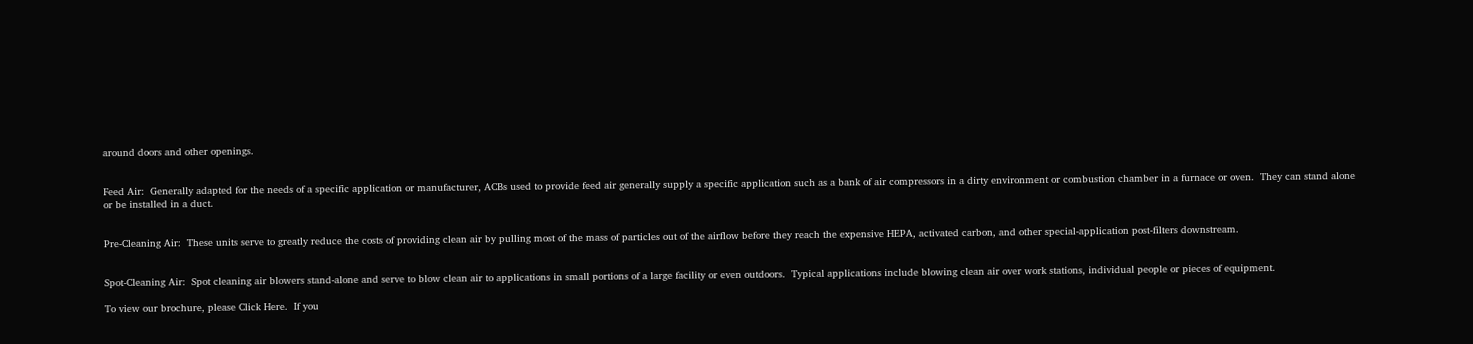around doors and other openings.


Feed Air:  Generally adapted for the needs of a specific application or manufacturer, ACBs used to provide feed air generally supply a specific application such as a bank of air compressors in a dirty environment or combustion chamber in a furnace or oven.  They can stand alone or be installed in a duct.


Pre-Cleaning Air:  These units serve to greatly reduce the costs of providing clean air by pulling most of the mass of particles out of the airflow before they reach the expensive HEPA, activated carbon, and other special-application post-filters downstream.


Spot-Cleaning Air:  Spot cleaning air blowers stand-alone and serve to blow clean air to applications in small portions of a large facility or even outdoors.  Typical applications include blowing clean air over work stations, individual people or pieces of equipment.

To view our brochure, please Click Here.  If you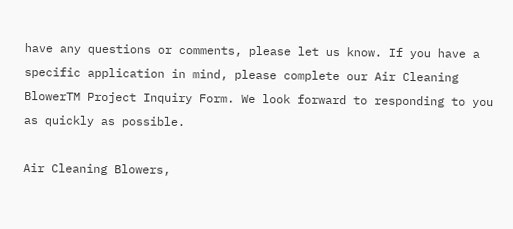have any questions or comments, please let us know. If you have a specific application in mind, please complete our Air Cleaning BlowerTM Project Inquiry Form. We look forward to responding to you as quickly as possible.

Air Cleaning Blowers,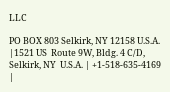LLC

PO BOX 803 Selkirk, NY 12158 U.S.A. |1521 US  Route 9W, Bldg. 4 C/D, Selkirk, NY  U.S.A. | +1-518-635-4169 |